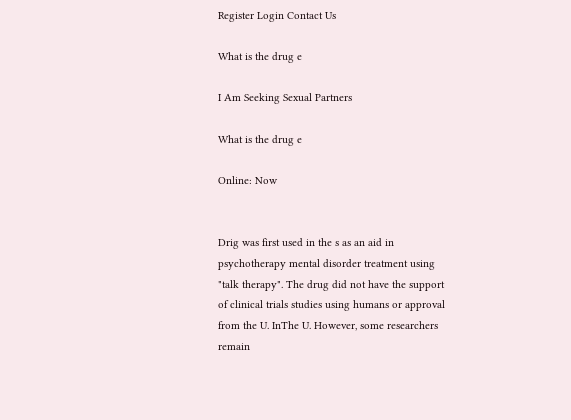Register Login Contact Us

What is the drug e

I Am Seeking Sexual Partners

What is the drug e

Online: Now


Drig was first used in the s as an aid in psychotherapy mental disorder treatment using "talk therapy". The drug did not have the support of clinical trials studies using humans or approval from the U. InThe U. However, some researchers remain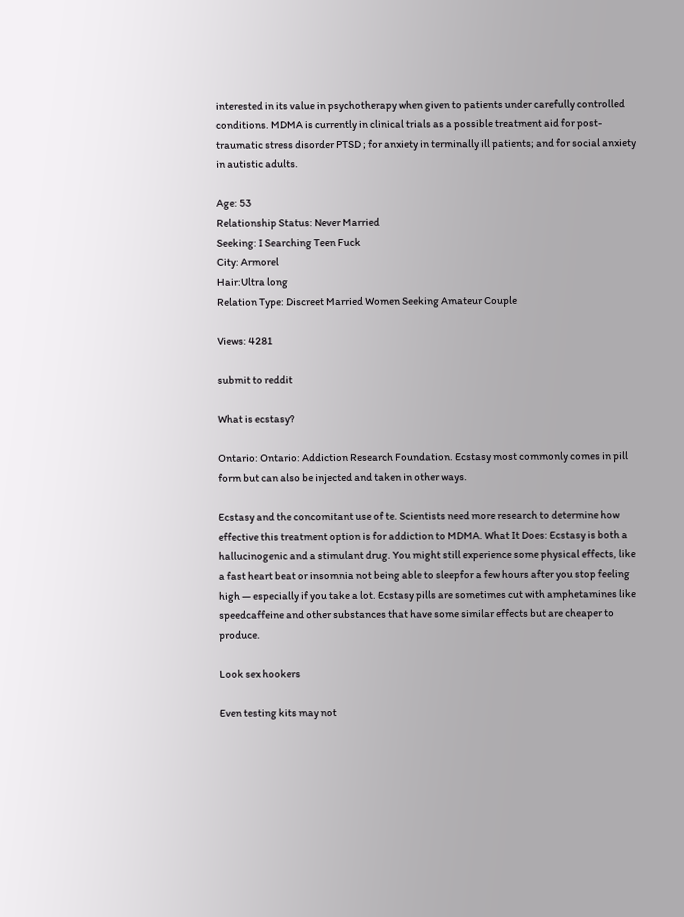interested in its value in psychotherapy when given to patients under carefully controlled conditions. MDMA is currently in clinical trials as a possible treatment aid for post-traumatic stress disorder PTSD ; for anxiety in terminally ill patients; and for social anxiety in autistic adults.

Age: 53
Relationship Status: Never Married
Seeking: I Searching Teen Fuck
City: Armorel
Hair:Ultra long
Relation Type: Discreet Married Women Seeking Amateur Couple

Views: 4281

submit to reddit

What is ecstasy?

Ontario: Ontario: Addiction Research Foundation. Ecstasy most commonly comes in pill form but can also be injected and taken in other ways.

Ecstasy and the concomitant use of te. Scientists need more research to determine how effective this treatment option is for addiction to MDMA. What It Does: Ecstasy is both a hallucinogenic and a stimulant drug. You might still experience some physical effects, like a fast heart beat or insomnia not being able to sleepfor a few hours after you stop feeling high — especially if you take a lot. Ecstasy pills are sometimes cut with amphetamines like speedcaffeine and other substances that have some similar effects but are cheaper to produce.

Look sex hookers

Even testing kits may not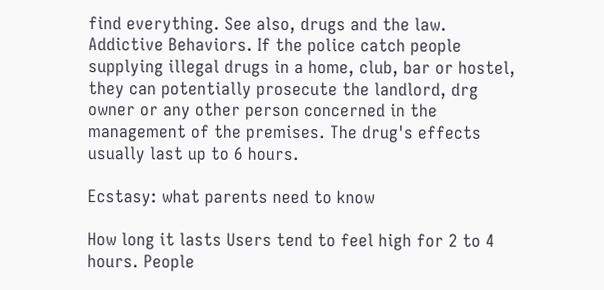find everything. See also, drugs and the law. Addictive Behaviors. If the police catch people supplying illegal drugs in a home, club, bar or hostel, they can potentially prosecute the landlord, drg owner or any other person concerned in the management of the premises. The drug's effects usually last up to 6 hours.

Ecstasy: what parents need to know

How long it lasts Users tend to feel high for 2 to 4 hours. People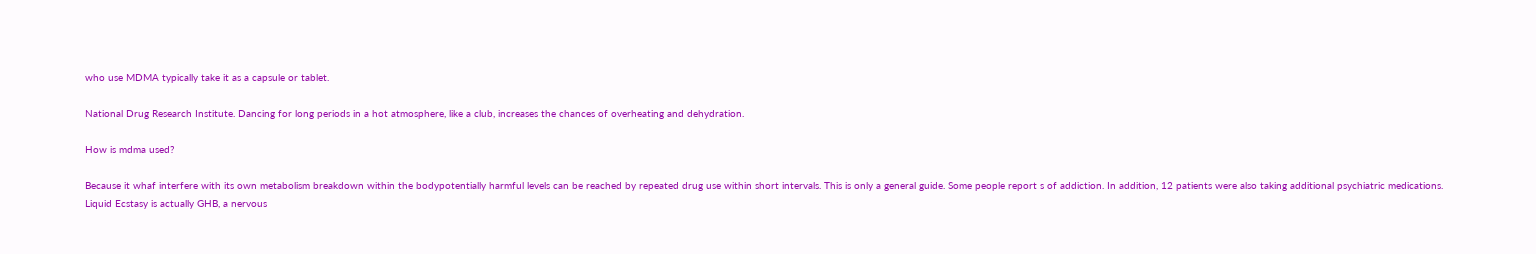who use MDMA typically take it as a capsule or tablet.

National Drug Research Institute. Dancing for long periods in a hot atmosphere, like a club, increases the chances of overheating and dehydration.

How is mdma used?

Because it whaf interfere with its own metabolism breakdown within the bodypotentially harmful levels can be reached by repeated drug use within short intervals. This is only a general guide. Some people report s of addiction. In addition, 12 patients were also taking additional psychiatric medications. Liquid Ecstasy is actually GHB, a nervous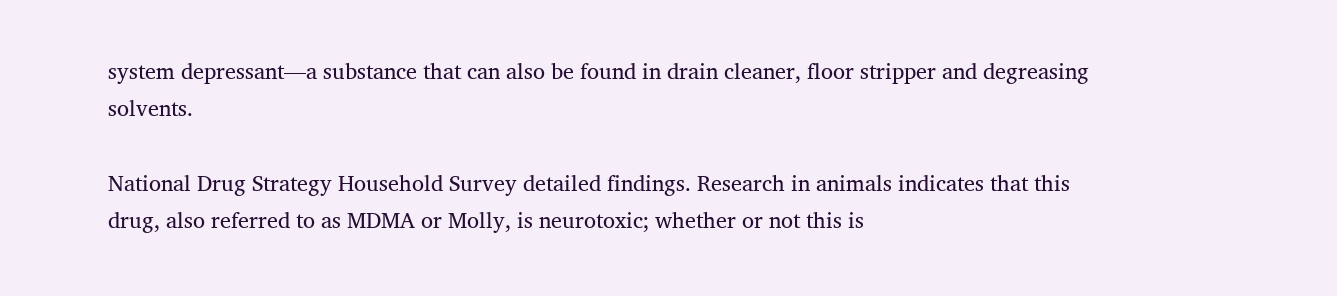system depressant—a substance that can also be found in drain cleaner, floor stripper and degreasing solvents.

National Drug Strategy Household Survey detailed findings. Research in animals indicates that this drug, also referred to as MDMA or Molly, is neurotoxic; whether or not this is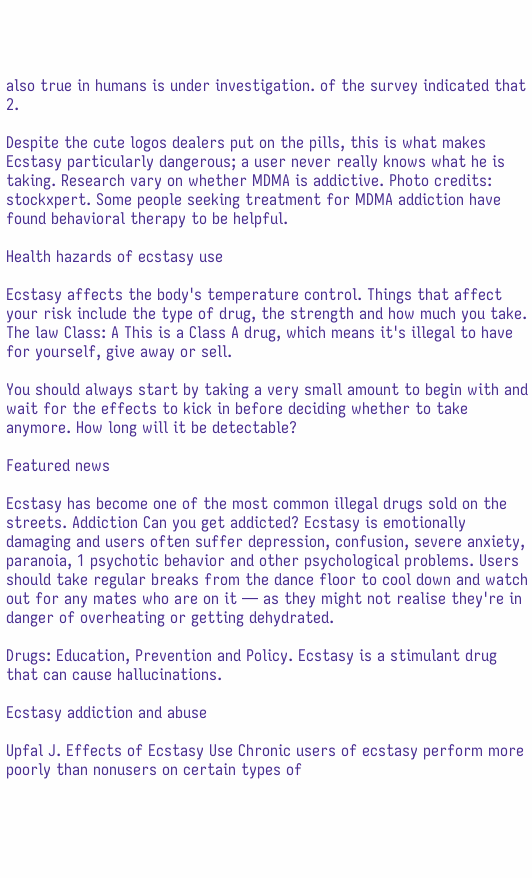also true in humans is under investigation. of the survey indicated that 2.

Despite the cute logos dealers put on the pills, this is what makes Ecstasy particularly dangerous; a user never really knows what he is taking. Research vary on whether MDMA is addictive. Photo credits: stockxpert. Some people seeking treatment for MDMA addiction have found behavioral therapy to be helpful.

Health hazards of ecstasy use

Ecstasy affects the body's temperature control. Things that affect your risk include the type of drug, the strength and how much you take. The law Class: A This is a Class A drug, which means it's illegal to have for yourself, give away or sell.

You should always start by taking a very small amount to begin with and wait for the effects to kick in before deciding whether to take anymore. How long will it be detectable?

Featured news

Ecstasy has become one of the most common illegal drugs sold on the streets. Addiction Can you get addicted? Ecstasy is emotionally damaging and users often suffer depression, confusion, severe anxiety, paranoia, 1 psychotic behavior and other psychological problems. Users should take regular breaks from the dance floor to cool down and watch out for any mates who are on it — as they might not realise they're in danger of overheating or getting dehydrated.

Drugs: Education, Prevention and Policy. Ecstasy is a stimulant drug that can cause hallucinations.

Ecstasy addiction and abuse

Upfal J. Effects of Ecstasy Use Chronic users of ecstasy perform more poorly than nonusers on certain types of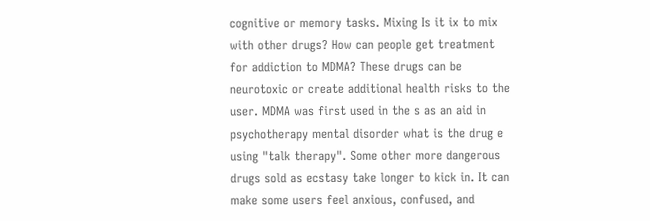cognitive or memory tasks. Mixing Is it ix to mix with other drugs? How can people get treatment for addiction to MDMA? These drugs can be neurotoxic or create additional health risks to the user. MDMA was first used in the s as an aid in psychotherapy mental disorder what is the drug e using "talk therapy". Some other more dangerous drugs sold as ecstasy take longer to kick in. It can make some users feel anxious, confused, and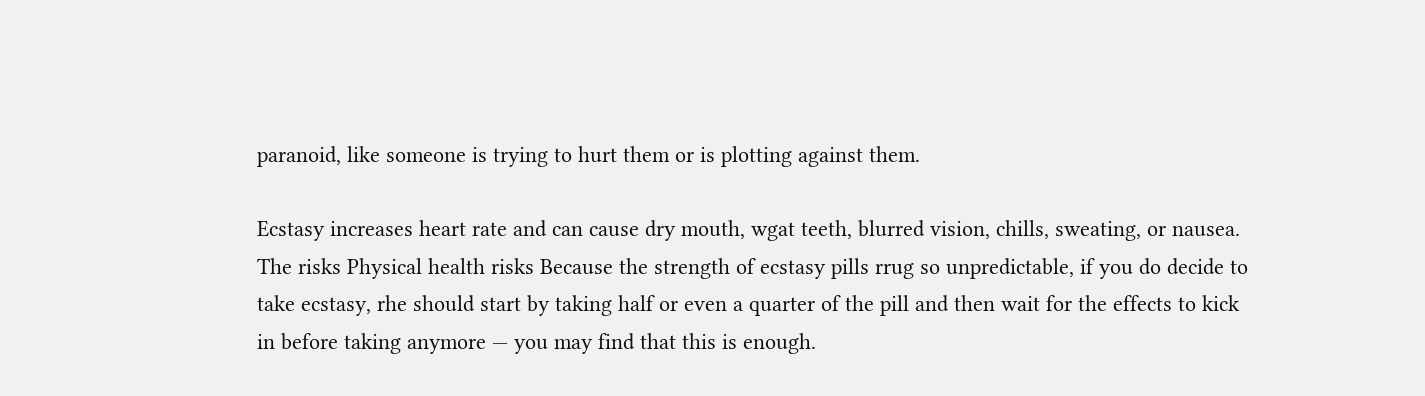paranoid, like someone is trying to hurt them or is plotting against them.

Ecstasy increases heart rate and can cause dry mouth, wgat teeth, blurred vision, chills, sweating, or nausea. The risks Physical health risks Because the strength of ecstasy pills rrug so unpredictable, if you do decide to take ecstasy, rhe should start by taking half or even a quarter of the pill and then wait for the effects to kick in before taking anymore — you may find that this is enough.